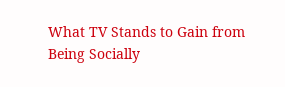What TV Stands to Gain from Being Socially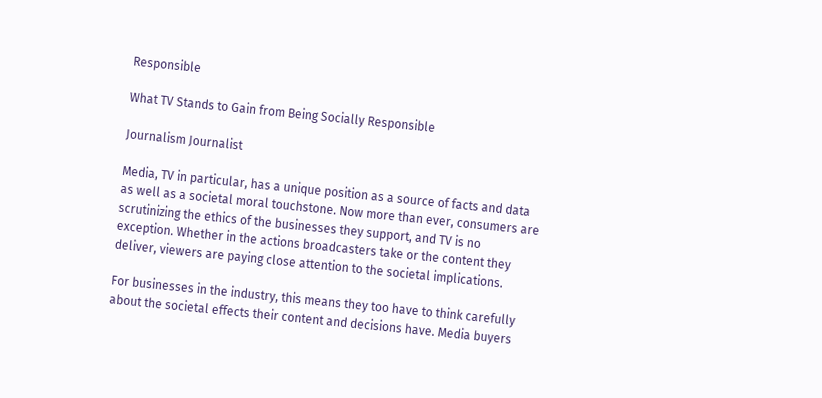Responsible

What TV Stands to Gain from Being Socially Responsible

Journalism Journalist

Media, TV in particular, has a unique position as a source of facts and data as well as a societal moral touchstone. Now more than ever, consumers are scrutinizing the ethics of the businesses they support, and TV is no exception. Whether in the actions broadcasters take or the content they deliver, viewers are paying close attention to the societal implications.

For businesses in the industry, this means they too have to think carefully about the societal effects their content and decisions have. Media buyers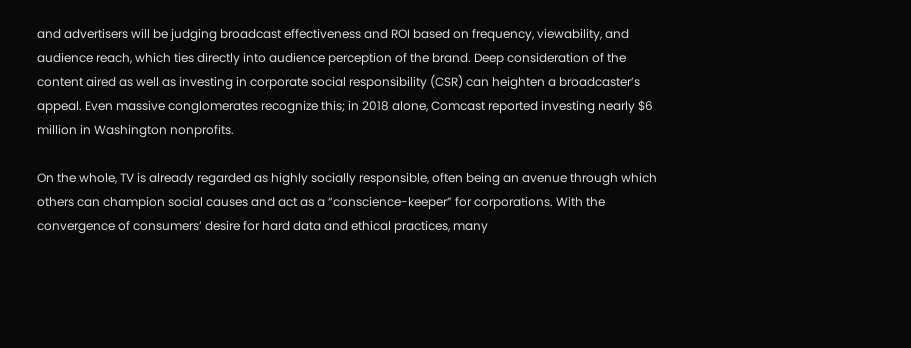and advertisers will be judging broadcast effectiveness and ROI based on frequency, viewability, and audience reach, which ties directly into audience perception of the brand. Deep consideration of the content aired as well as investing in corporate social responsibility (CSR) can heighten a broadcaster’s appeal. Even massive conglomerates recognize this; in 2018 alone, Comcast reported investing nearly $6 million in Washington nonprofits.

On the whole, TV is already regarded as highly socially responsible, often being an avenue through which others can champion social causes and act as a “conscience-keeper” for corporations. With the convergence of consumers’ desire for hard data and ethical practices, many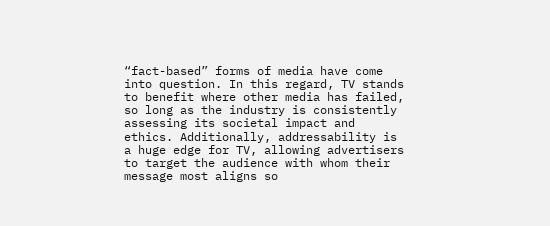“fact-based” forms of media have come into question. In this regard, TV stands to benefit where other media has failed, so long as the industry is consistently assessing its societal impact and ethics. Additionally, addressability is a huge edge for TV, allowing advertisers to target the audience with whom their message most aligns so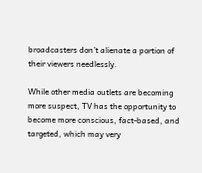broadcasters don’t alienate a portion of their viewers needlessly.

While other media outlets are becoming more suspect, TV has the opportunity to become more conscious, fact-based, and targeted, which may very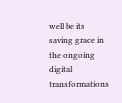well be its saving grace in the ongoing digital transformations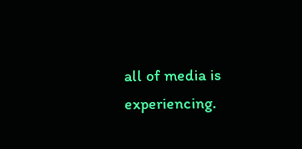all of media is experiencing.